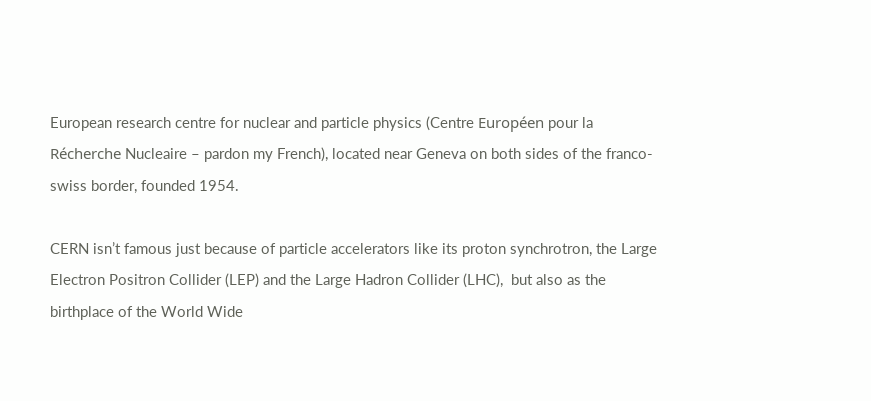European research centre for nuclear and particle physics (Centre Européen pour la Récherche Nucleaire – pardon my French), located near Geneva on both sides of the franco-swiss border, founded 1954.

CERN isn’t famous just because of particle accelerators like its proton synchrotron, the Large Electron Positron Collider (LEP) and the Large Hadron Collider (LHC),  but also as the birthplace of the World Wide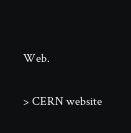Web.

> CERN website